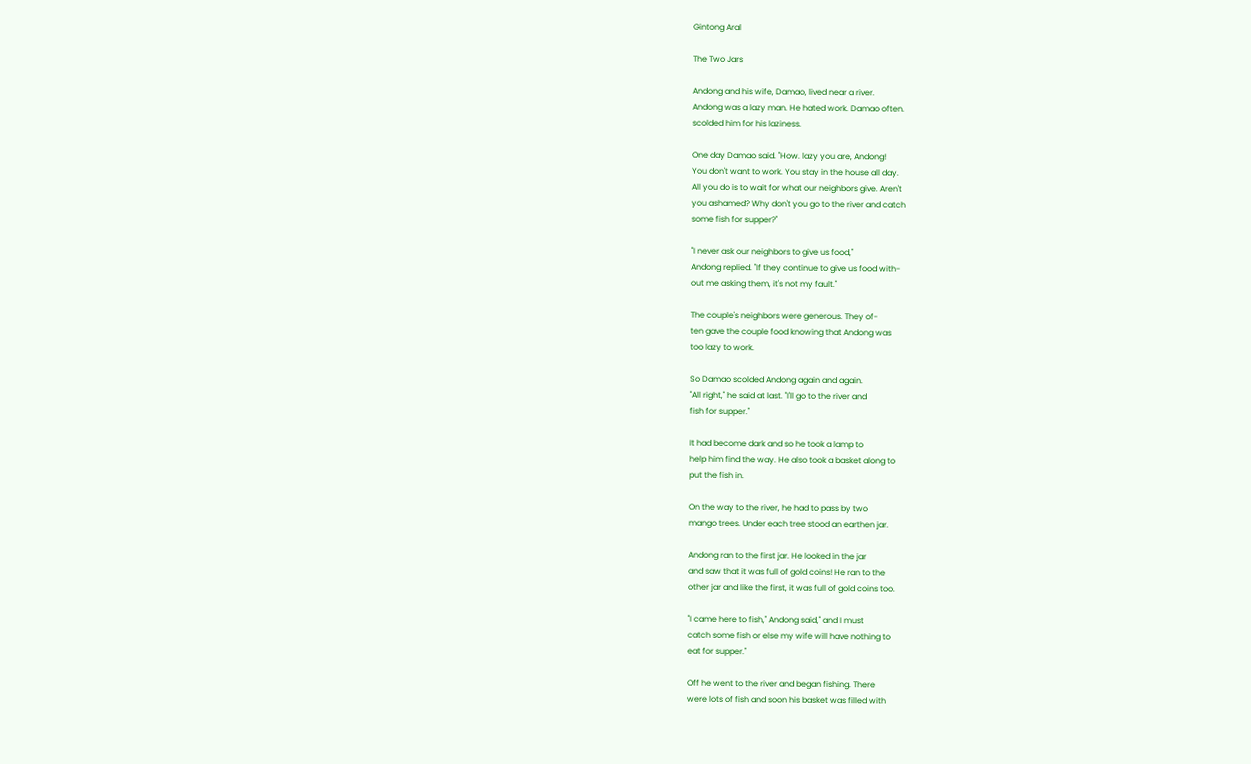Gintong Aral

The Two Jars

Andong and his wife, Damao, lived near a river.
Andong was a lazy man. He hated work. Damao often.
scolded him for his laziness.

One day Damao said. "How. lazy you are, Andong!
You don't want to work. You stay in the house all day.
All you do is to wait for what our neighbors give. Aren't
you ashamed? Why don't you go to the river and catch
some fish for supper?"

"I never ask our neighbors to give us food,"
Andong replied. "If they continue to give us food with-
out me asking them, it's not my fault."

The couple's neighbors were generous. They of-
ten gave the couple food knowing that Andong was
too lazy to work.

So Damao scolded Andong again and again.
"All right," he said at last. "I'll go to the river and
fish for supper."

It had become dark and so he took a lamp to
help him find the way. He also took a basket along to
put the fish in.

On the way to the river, he had to pass by two
mango trees. Under each tree stood an earthen jar.

Andong ran to the first jar. He looked in the jar
and saw that it was full of gold coins! He ran to the
other jar and like the first, it was full of gold coins too.

"I came here to fish," Andong said," and I must
catch some fish or else my wife will have nothing to
eat for supper."

Off he went to the river and began fishing. There
were lots of fish and soon his basket was filled with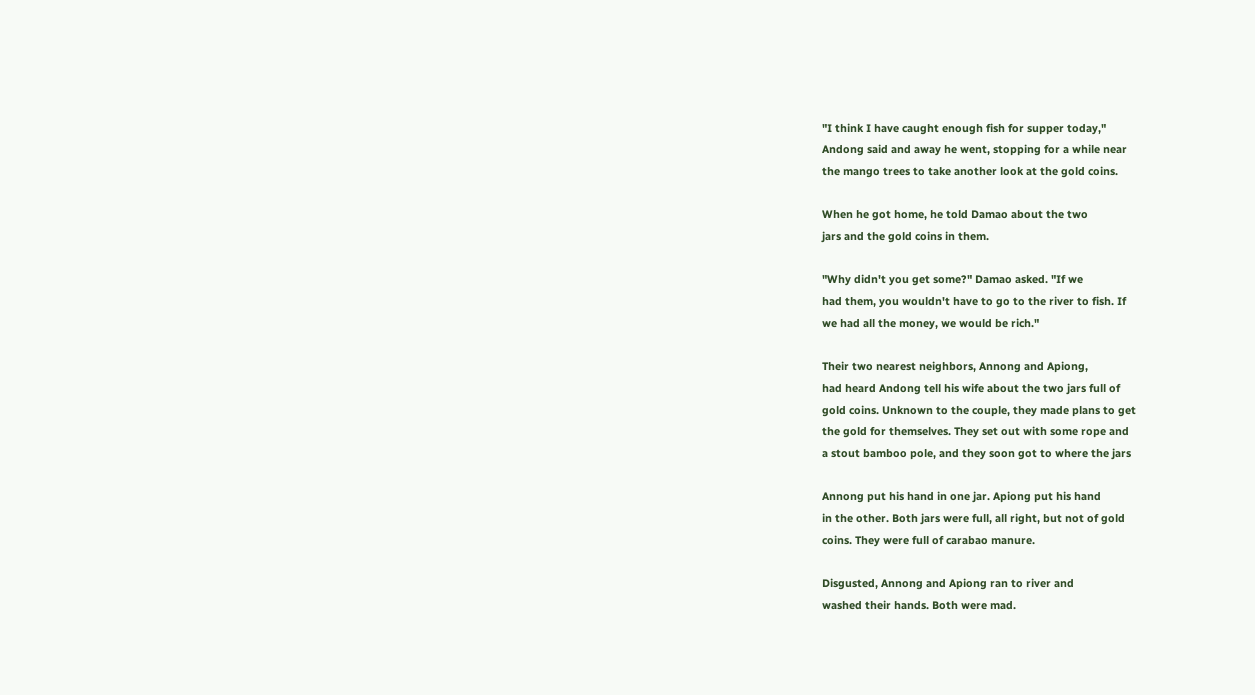"I think I have caught enough fish for supper today,"
Andong said and away he went, stopping for a while near
the mango trees to take another look at the gold coins.

When he got home, he told Damao about the two
jars and the gold coins in them.

"Why didn't you get some?" Damao asked. "If we
had them, you wouldn't have to go to the river to fish. If
we had all the money, we would be rich."

Their two nearest neighbors, Annong and Apiong,
had heard Andong tell his wife about the two jars full of
gold coins. Unknown to the couple, they made plans to get
the gold for themselves. They set out with some rope and
a stout bamboo pole, and they soon got to where the jars

Annong put his hand in one jar. Apiong put his hand
in the other. Both jars were full, all right, but not of gold
coins. They were full of carabao manure.

Disgusted, Annong and Apiong ran to river and
washed their hands. Both were mad.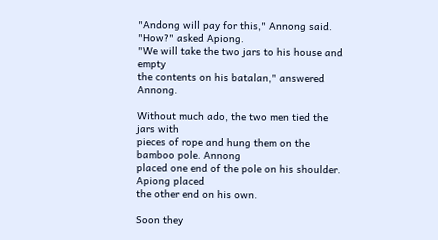"Andong will pay for this," Annong said.
"How?" asked Apiong.
"We will take the two jars to his house and empty
the contents on his batalan," answered Annong.

Without much ado, the two men tied the jars with
pieces of rope and hung them on the bamboo pole. Annong
placed one end of the pole on his shoulder. Apiong placed
the other end on his own.

Soon they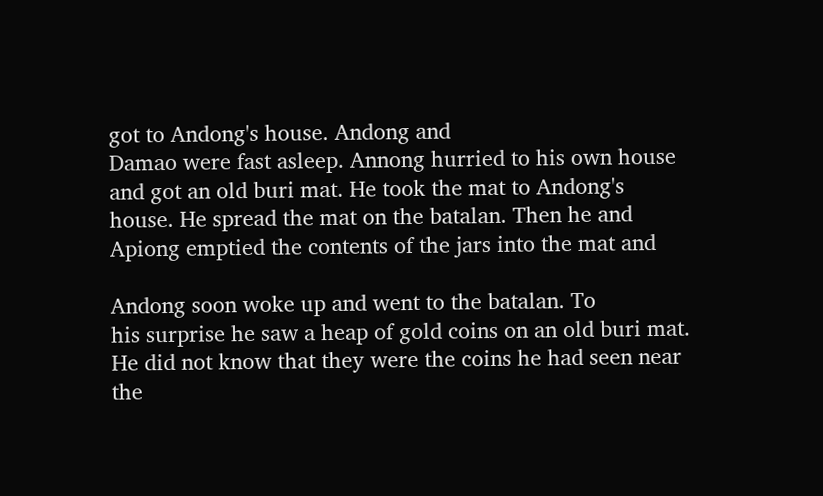got to Andong's house. Andong and
Damao were fast asleep. Annong hurried to his own house
and got an old buri mat. He took the mat to Andong's
house. He spread the mat on the batalan. Then he and
Apiong emptied the contents of the jars into the mat and

Andong soon woke up and went to the batalan. To
his surprise he saw a heap of gold coins on an old buri mat.
He did not know that they were the coins he had seen near
the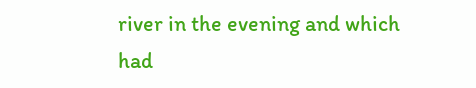river in the evening and which had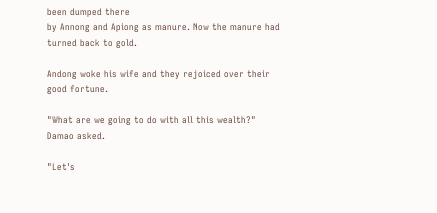been dumped there
by Annong and Apiong as manure. Now the manure had
turned back to gold.

Andong woke his wife and they rejoiced over their
good fortune.

"What are we going to do with all this wealth?"
Damao asked.

"Let's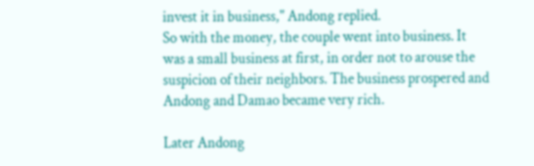invest it in business," Andong replied.
So with the money, the couple went into business. It
was a small business at first, in order not to arouse the
suspicion of their neighbors. The business prospered and
Andong and Damao became very rich.

Later Andong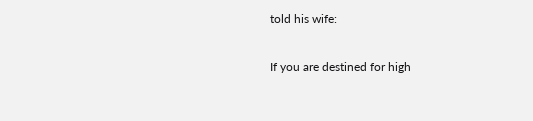told his wife:

If you are destined for high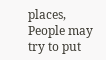places,
People may try to put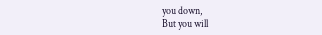you down,
But you will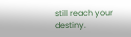still reach your destiny.